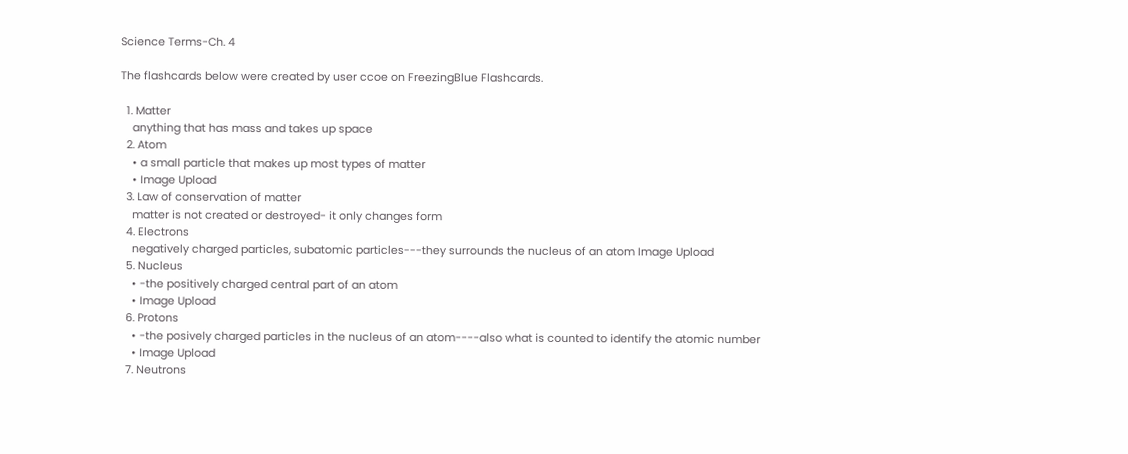Science Terms-Ch. 4

The flashcards below were created by user ccoe on FreezingBlue Flashcards.

  1. Matter
    anything that has mass and takes up space
  2. Atom
    • a small particle that makes up most types of matter
    • Image Upload
  3. Law of conservation of matter
    matter is not created or destroyed- it only changes form
  4. Electrons
    negatively charged particles, subatomic particles---they surrounds the nucleus of an atom Image Upload
  5. Nucleus
    • -the positively charged central part of an atom
    • Image Upload
  6. Protons
    • -the posively charged particles in the nucleus of an atom----also what is counted to identify the atomic number
    • Image Upload
  7. Neutrons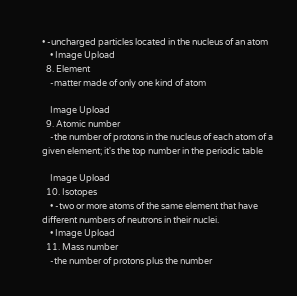• -uncharged particles located in the nucleus of an atom
    • Image Upload
  8. Element
    -matter made of only one kind of atom

    Image Upload
  9. Atomic number
    -the number of protons in the nucleus of each atom of a given element; it's the top number in the periodic table

    Image Upload
  10. Isotopes
    • -two or more atoms of the same element that have different numbers of neutrons in their nuclei.
    • Image Upload
  11. Mass number
    -the number of protons plus the number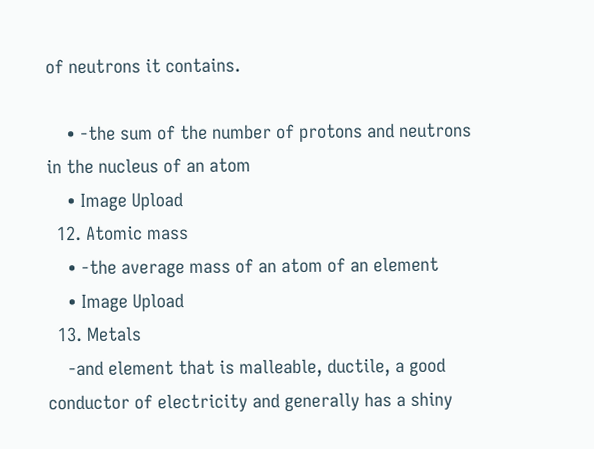of neutrons it contains.

    • -the sum of the number of protons and neutrons in the nucleus of an atom
    • Image Upload
  12. Atomic mass
    • -the average mass of an atom of an element
    • Image Upload
  13. Metals
    -and element that is malleable, ductile, a good conductor of electricity and generally has a shiny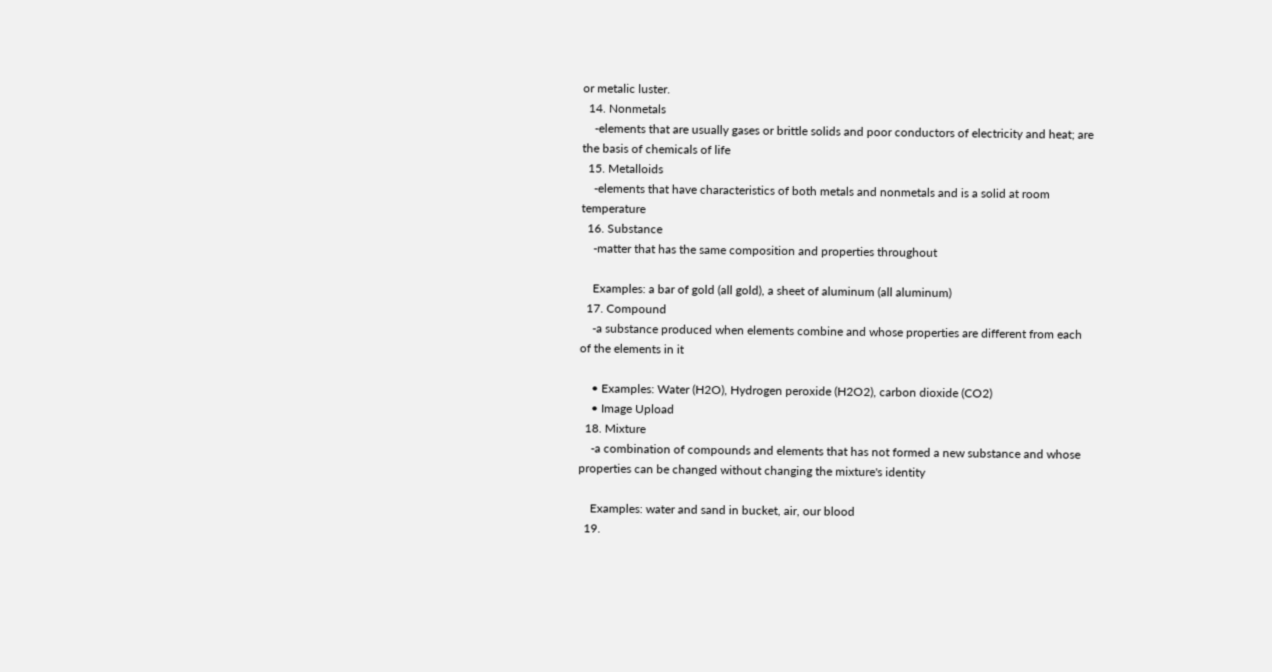or metalic luster.
  14. Nonmetals
    -elements that are usually gases or brittle solids and poor conductors of electricity and heat; are the basis of chemicals of life
  15. Metalloids
    -elements that have characteristics of both metals and nonmetals and is a solid at room temperature
  16. Substance
    -matter that has the same composition and properties throughout

    Examples: a bar of gold (all gold), a sheet of aluminum (all aluminum)
  17. Compound
    -a substance produced when elements combine and whose properties are different from each of the elements in it

    • Examples: Water (H2O), Hydrogen peroxide (H2O2), carbon dioxide (CO2)
    • Image Upload
  18. Mixture
    -a combination of compounds and elements that has not formed a new substance and whose properties can be changed without changing the mixture's identity

    Examples: water and sand in bucket, air, our blood
  19.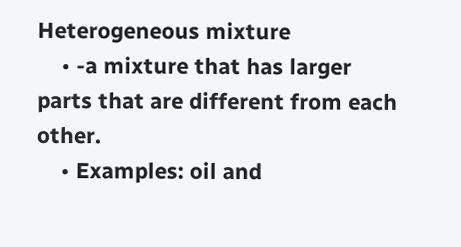Heterogeneous mixture
    • -a mixture that has larger parts that are different from each other.
    • Examples: oil and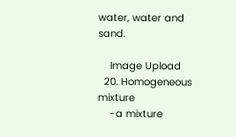water, water and sand.

    Image Upload
  20. Homogeneous mixture
    -a mixture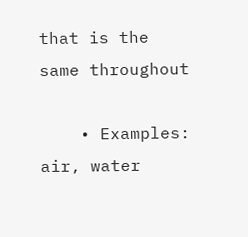that is the same throughout

    • Examples: air, water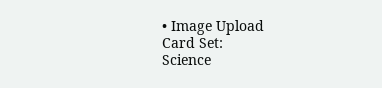• Image Upload
Card Set:
Science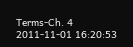Terms-Ch. 4
2011-11-01 16:20:53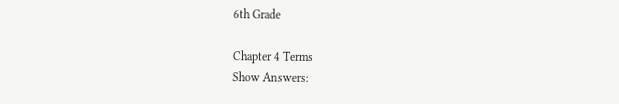6th Grade

Chapter 4 Terms
Show Answers: